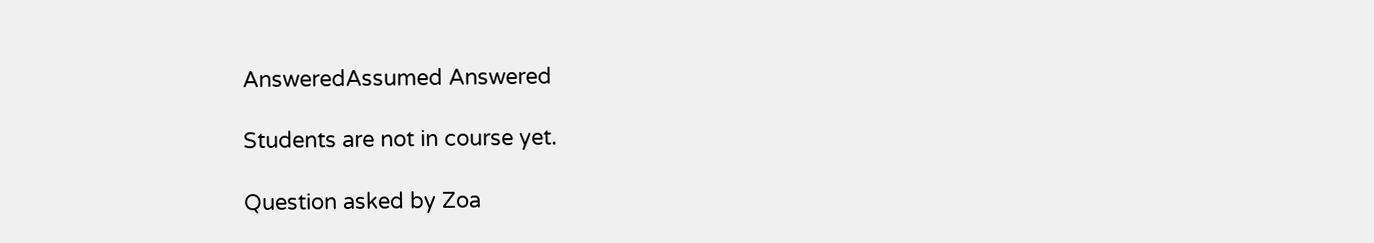AnsweredAssumed Answered

Students are not in course yet.

Question asked by Zoa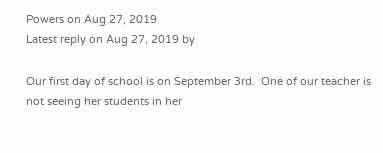Powers on Aug 27, 2019
Latest reply on Aug 27, 2019 by

Our first day of school is on September 3rd.  One of our teacher is not seeing her students in her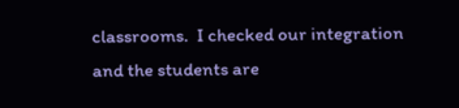classrooms.  I checked our integration and the students are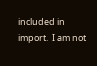included in import.  I am not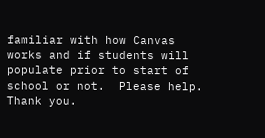familiar with how Canvas works and if students will populate prior to start of school or not.  Please help.  Thank you.